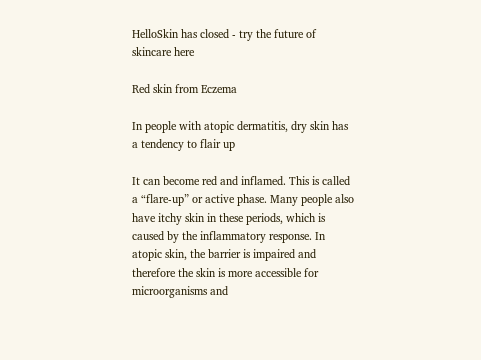HelloSkin has closed - try the future of skincare here

Red skin from Eczema

In people with atopic dermatitis, dry skin has a tendency to flair up

It can become red and inflamed. This is called a “flare-up” or active phase. Many people also have itchy skin in these periods, which is caused by the inflammatory response. In atopic skin, the barrier is impaired and therefore the skin is more accessible for microorganisms and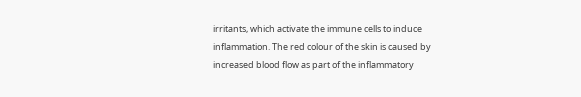irritants, which activate the immune cells to induce inflammation. The red colour of the skin is caused by increased blood flow as part of the inflammatory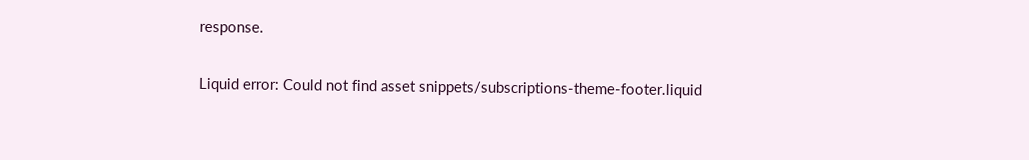response.

Liquid error: Could not find asset snippets/subscriptions-theme-footer.liquid